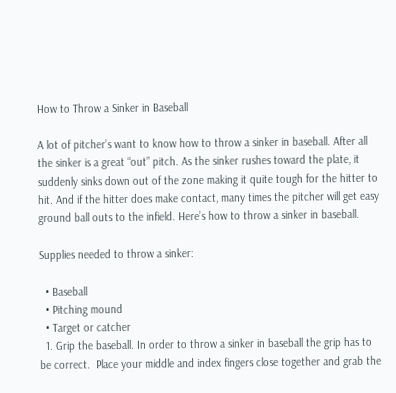How to Throw a Sinker in Baseball

A lot of pitcher’s want to know how to throw a sinker in baseball. After all the sinker is a great “out” pitch. As the sinker rushes toward the plate, it suddenly sinks down out of the zone making it quite tough for the hitter to hit. And if the hitter does make contact, many times the pitcher will get easy ground ball outs to the infield. Here’s how to throw a sinker in baseball.

Supplies needed to throw a sinker:

  • Baseball
  • Pitching mound
  • Target or catcher
  1. Grip the baseball. In order to throw a sinker in baseball the grip has to be correct.  Place your middle and index fingers close together and grab the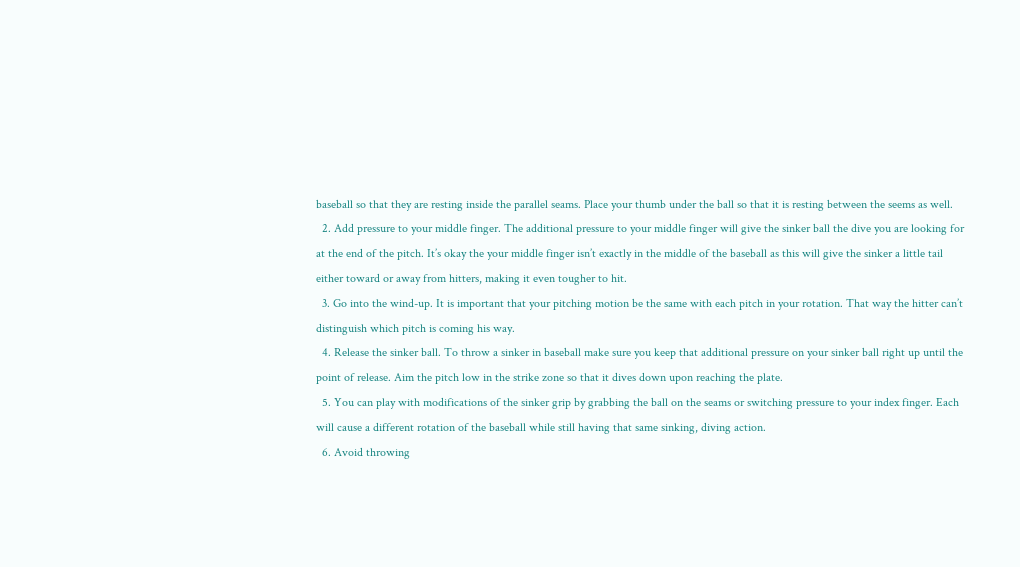baseball so that they are resting inside the parallel seams. Place your thumb under the ball so that it is resting between the seems as well.
  2. Add pressure to your middle finger. The additional pressure to your middle finger will give the sinker ball the dive you are looking for at the end of the pitch. It’s okay the your middle finger isn’t exactly in the middle of the baseball as this will give the sinker a little tail either toward or away from hitters, making it even tougher to hit.
  3. Go into the wind-up. It is important that your pitching motion be the same with each pitch in your rotation. That way the hitter can’t distinguish which pitch is coming his way.
  4. Release the sinker ball. To throw a sinker in baseball make sure you keep that additional pressure on your sinker ball right up until the point of release. Aim the pitch low in the strike zone so that it dives down upon reaching the plate.
  5. You can play with modifications of the sinker grip by grabbing the ball on the seams or switching pressure to your index finger. Each will cause a different rotation of the baseball while still having that same sinking, diving action.
  6. Avoid throwing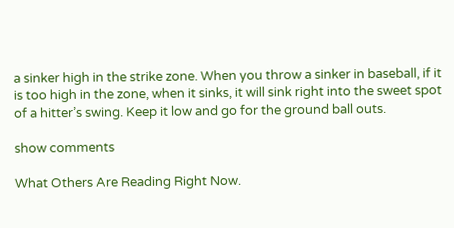a sinker high in the strike zone. When you throw a sinker in baseball, if it is too high in the zone, when it sinks, it will sink right into the sweet spot of a hitter’s swing. Keep it low and go for the ground ball outs.

show comments

What Others Are Reading Right Now.